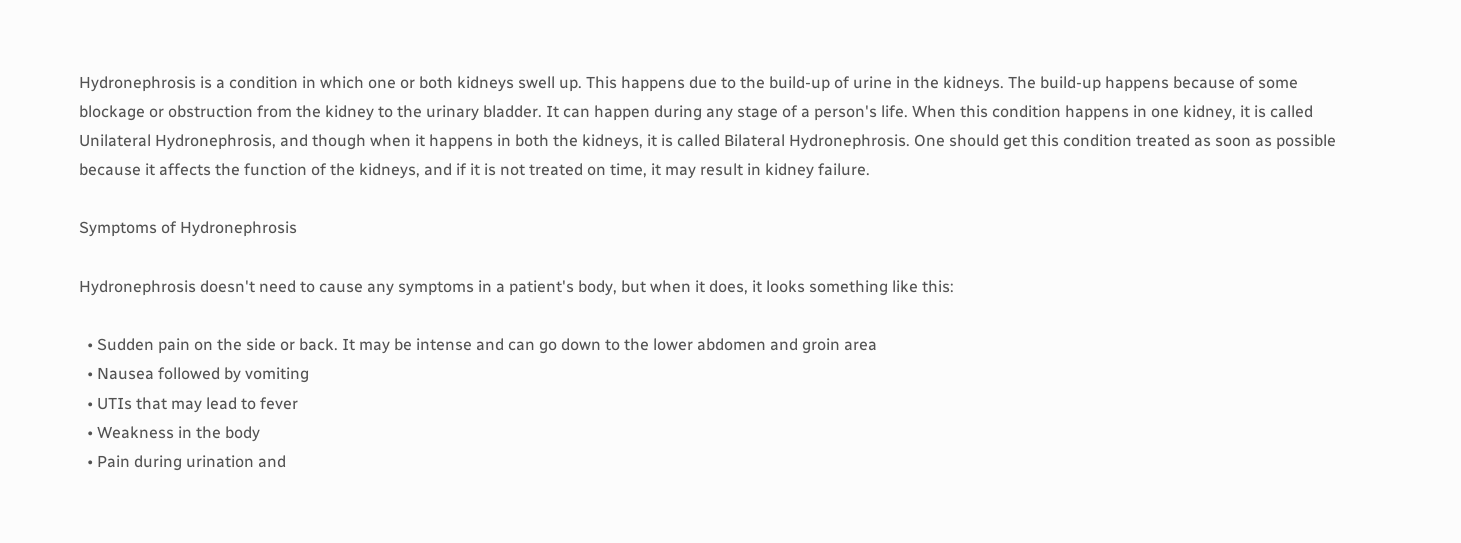Hydronephrosis is a condition in which one or both kidneys swell up. This happens due to the build-up of urine in the kidneys. The build-up happens because of some blockage or obstruction from the kidney to the urinary bladder. It can happen during any stage of a person's life. When this condition happens in one kidney, it is called Unilateral Hydronephrosis, and though when it happens in both the kidneys, it is called Bilateral Hydronephrosis. One should get this condition treated as soon as possible because it affects the function of the kidneys, and if it is not treated on time, it may result in kidney failure.

Symptoms of Hydronephrosis

Hydronephrosis doesn't need to cause any symptoms in a patient's body, but when it does, it looks something like this:

  • Sudden pain on the side or back. It may be intense and can go down to the lower abdomen and groin area
  • Nausea followed by vomiting
  • UTIs that may lead to fever
  • Weakness in the body
  • Pain during urination and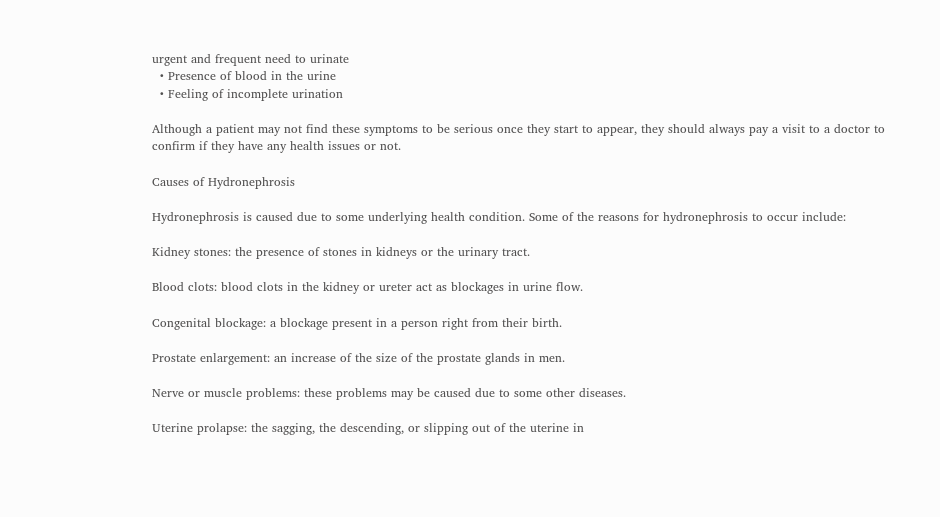urgent and frequent need to urinate
  • Presence of blood in the urine
  • Feeling of incomplete urination

Although a patient may not find these symptoms to be serious once they start to appear, they should always pay a visit to a doctor to confirm if they have any health issues or not.

Causes of Hydronephrosis

Hydronephrosis is caused due to some underlying health condition. Some of the reasons for hydronephrosis to occur include:

Kidney stones: the presence of stones in kidneys or the urinary tract.

Blood clots: blood clots in the kidney or ureter act as blockages in urine flow.

Congenital blockage: a blockage present in a person right from their birth.

Prostate enlargement: an increase of the size of the prostate glands in men.

Nerve or muscle problems: these problems may be caused due to some other diseases.

Uterine prolapse: the sagging, the descending, or slipping out of the uterine in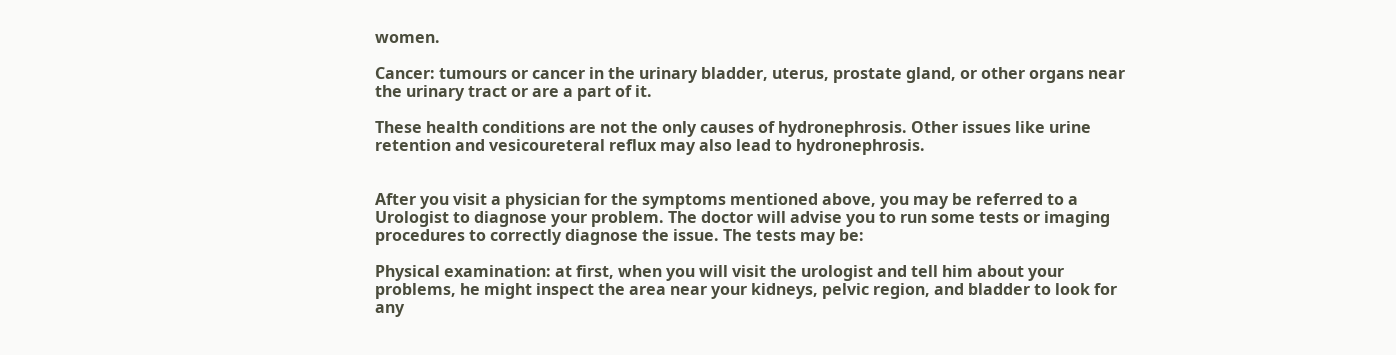women.

Cancer: tumours or cancer in the urinary bladder, uterus, prostate gland, or other organs near the urinary tract or are a part of it.

These health conditions are not the only causes of hydronephrosis. Other issues like urine retention and vesicoureteral reflux may also lead to hydronephrosis.


After you visit a physician for the symptoms mentioned above, you may be referred to a Urologist to diagnose your problem. The doctor will advise you to run some tests or imaging procedures to correctly diagnose the issue. The tests may be:

Physical examination: at first, when you will visit the urologist and tell him about your problems, he might inspect the area near your kidneys, pelvic region, and bladder to look for any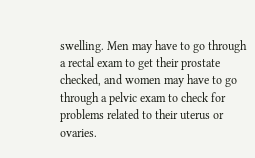swelling. Men may have to go through a rectal exam to get their prostate checked, and women may have to go through a pelvic exam to check for problems related to their uterus or ovaries.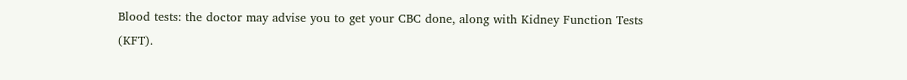Blood tests: the doctor may advise you to get your CBC done, along with Kidney Function Tests (KFT).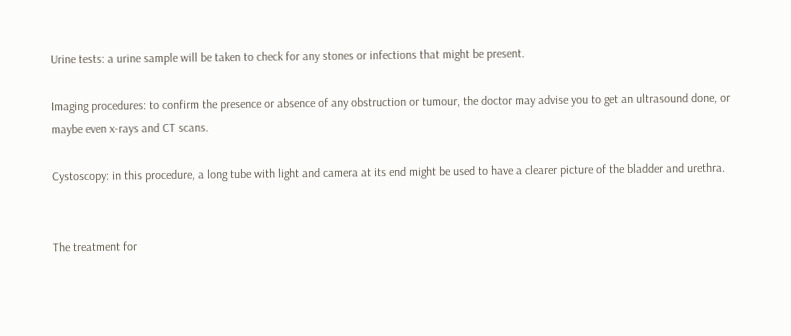Urine tests: a urine sample will be taken to check for any stones or infections that might be present.

Imaging procedures: to confirm the presence or absence of any obstruction or tumour, the doctor may advise you to get an ultrasound done, or maybe even x-rays and CT scans.

Cystoscopy: in this procedure, a long tube with light and camera at its end might be used to have a clearer picture of the bladder and urethra.


The treatment for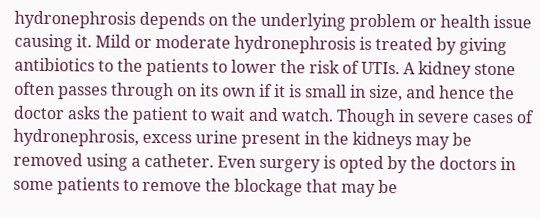hydronephrosis depends on the underlying problem or health issue causing it. Mild or moderate hydronephrosis is treated by giving antibiotics to the patients to lower the risk of UTIs. A kidney stone often passes through on its own if it is small in size, and hence the doctor asks the patient to wait and watch. Though in severe cases of hydronephrosis, excess urine present in the kidneys may be removed using a catheter. Even surgery is opted by the doctors in some patients to remove the blockage that may be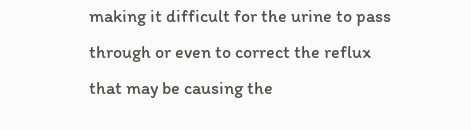making it difficult for the urine to pass through or even to correct the reflux that may be causing the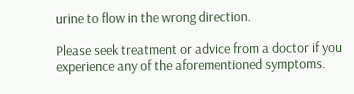urine to flow in the wrong direction.

Please seek treatment or advice from a doctor if you experience any of the aforementioned symptoms.